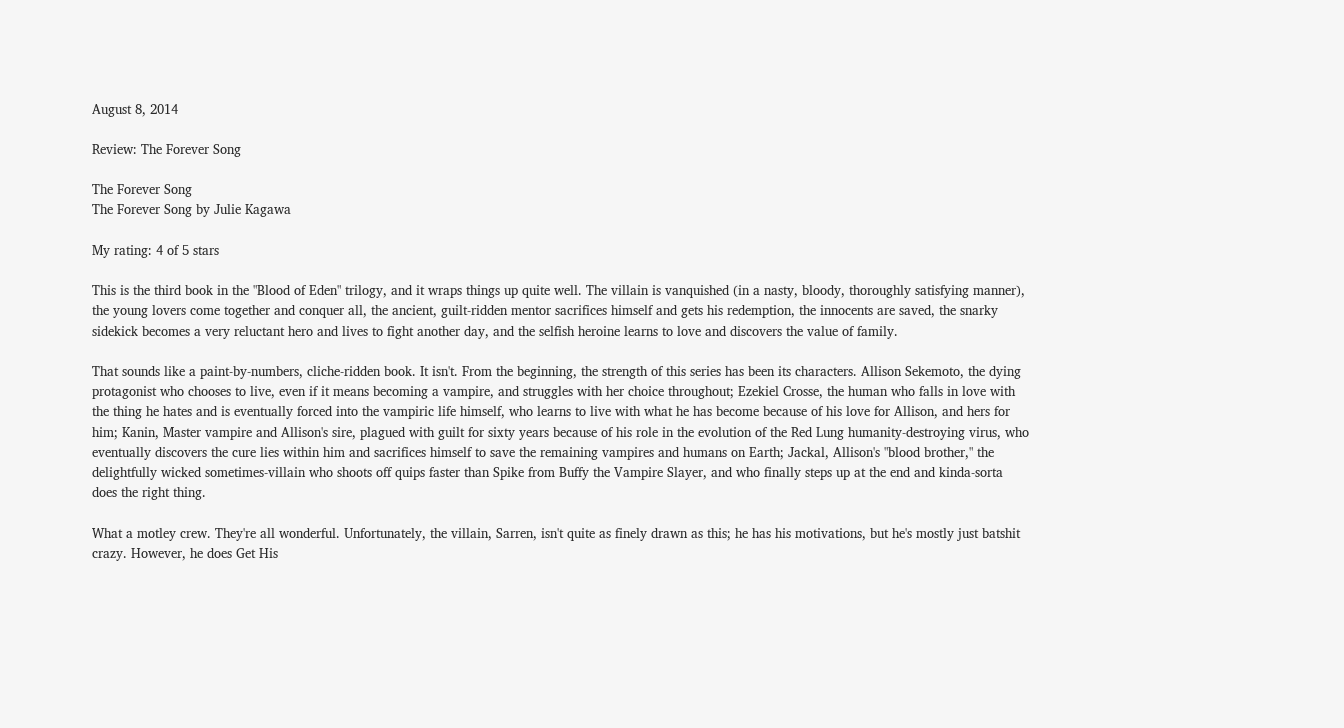August 8, 2014

Review: The Forever Song

The Forever Song
The Forever Song by Julie Kagawa

My rating: 4 of 5 stars

This is the third book in the "Blood of Eden" trilogy, and it wraps things up quite well. The villain is vanquished (in a nasty, bloody, thoroughly satisfying manner), the young lovers come together and conquer all, the ancient, guilt-ridden mentor sacrifices himself and gets his redemption, the innocents are saved, the snarky sidekick becomes a very reluctant hero and lives to fight another day, and the selfish heroine learns to love and discovers the value of family.

That sounds like a paint-by-numbers, cliche-ridden book. It isn't. From the beginning, the strength of this series has been its characters. Allison Sekemoto, the dying protagonist who chooses to live, even if it means becoming a vampire, and struggles with her choice throughout; Ezekiel Crosse, the human who falls in love with the thing he hates and is eventually forced into the vampiric life himself, who learns to live with what he has become because of his love for Allison, and hers for him; Kanin, Master vampire and Allison's sire, plagued with guilt for sixty years because of his role in the evolution of the Red Lung humanity-destroying virus, who eventually discovers the cure lies within him and sacrifices himself to save the remaining vampires and humans on Earth; Jackal, Allison's "blood brother," the delightfully wicked sometimes-villain who shoots off quips faster than Spike from Buffy the Vampire Slayer, and who finally steps up at the end and kinda-sorta does the right thing.

What a motley crew. They're all wonderful. Unfortunately, the villain, Sarren, isn't quite as finely drawn as this; he has his motivations, but he's mostly just batshit crazy. However, he does Get His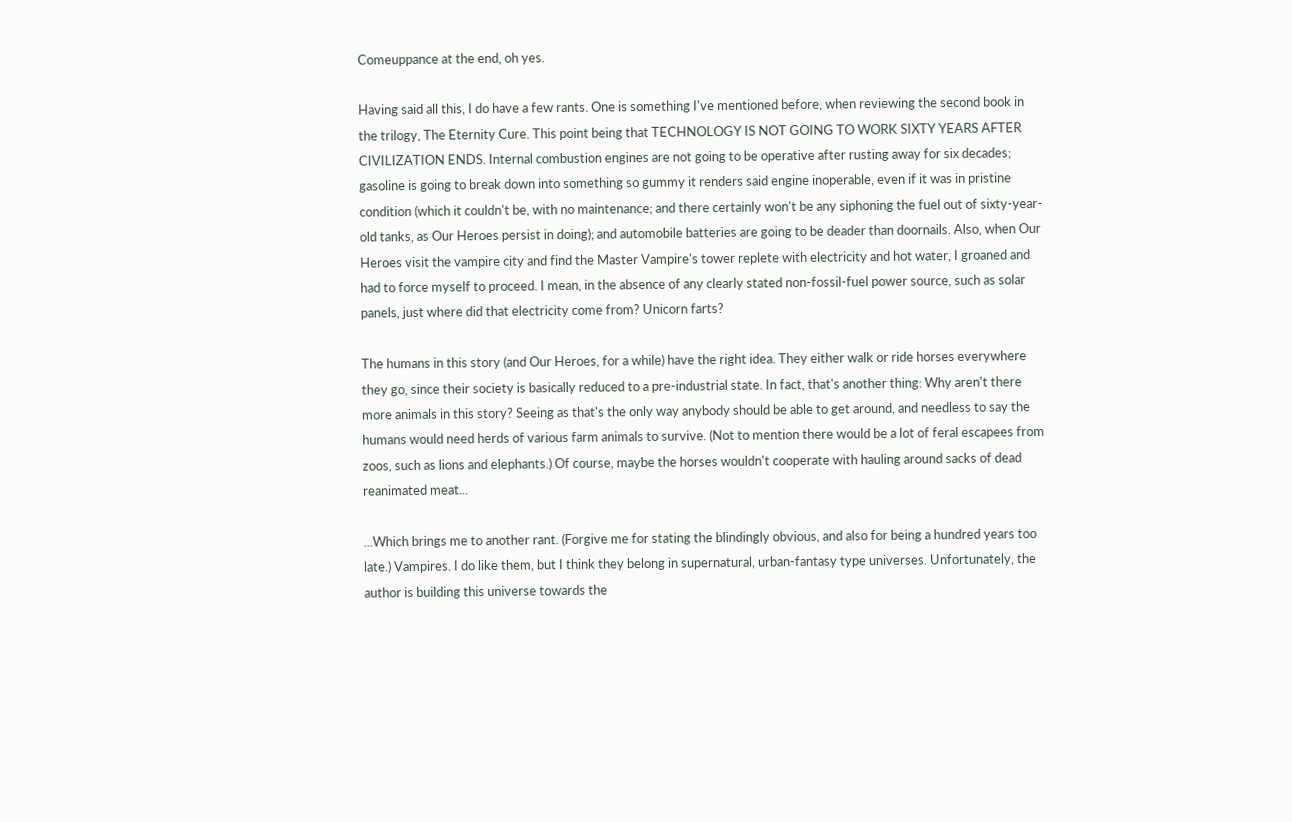Comeuppance at the end, oh yes.

Having said all this, I do have a few rants. One is something I've mentioned before, when reviewing the second book in the trilogy, The Eternity Cure. This point being that TECHNOLOGY IS NOT GOING TO WORK SIXTY YEARS AFTER CIVILIZATION ENDS. Internal combustion engines are not going to be operative after rusting away for six decades; gasoline is going to break down into something so gummy it renders said engine inoperable, even if it was in pristine condition (which it couldn't be, with no maintenance; and there certainly won't be any siphoning the fuel out of sixty-year-old tanks, as Our Heroes persist in doing); and automobile batteries are going to be deader than doornails. Also, when Our Heroes visit the vampire city and find the Master Vampire's tower replete with electricity and hot water, I groaned and had to force myself to proceed. I mean, in the absence of any clearly stated non-fossil-fuel power source, such as solar panels, just where did that electricity come from? Unicorn farts?

The humans in this story (and Our Heroes, for a while) have the right idea. They either walk or ride horses everywhere they go, since their society is basically reduced to a pre-industrial state. In fact, that's another thing: Why aren't there more animals in this story? Seeing as that's the only way anybody should be able to get around, and needless to say the humans would need herds of various farm animals to survive. (Not to mention there would be a lot of feral escapees from zoos, such as lions and elephants.) Of course, maybe the horses wouldn't cooperate with hauling around sacks of dead reanimated meat...

...Which brings me to another rant. (Forgive me for stating the blindingly obvious, and also for being a hundred years too late.) Vampires. I do like them, but I think they belong in supernatural, urban-fantasy type universes. Unfortunately, the author is building this universe towards the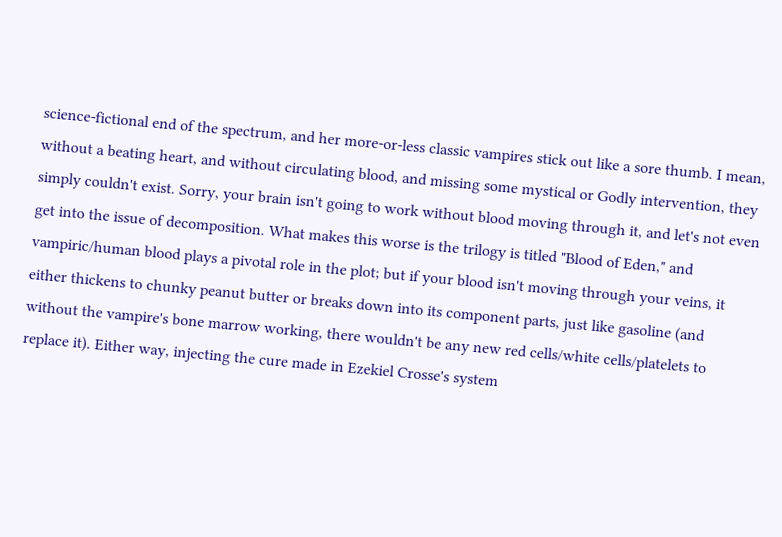science-fictional end of the spectrum, and her more-or-less classic vampires stick out like a sore thumb. I mean, without a beating heart, and without circulating blood, and missing some mystical or Godly intervention, they simply couldn't exist. Sorry, your brain isn't going to work without blood moving through it, and let's not even get into the issue of decomposition. What makes this worse is the trilogy is titled "Blood of Eden," and vampiric/human blood plays a pivotal role in the plot; but if your blood isn't moving through your veins, it either thickens to chunky peanut butter or breaks down into its component parts, just like gasoline (and without the vampire's bone marrow working, there wouldn't be any new red cells/white cells/platelets to replace it). Either way, injecting the cure made in Ezekiel Crosse's system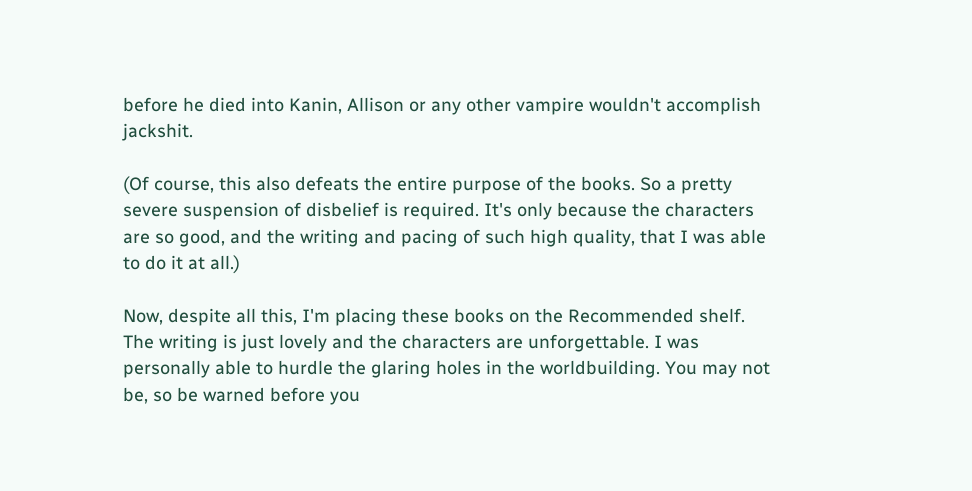before he died into Kanin, Allison or any other vampire wouldn't accomplish jackshit.

(Of course, this also defeats the entire purpose of the books. So a pretty severe suspension of disbelief is required. It's only because the characters are so good, and the writing and pacing of such high quality, that I was able to do it at all.)

Now, despite all this, I'm placing these books on the Recommended shelf. The writing is just lovely and the characters are unforgettable. I was personally able to hurdle the glaring holes in the worldbuilding. You may not be, so be warned before you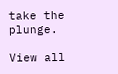take the plunge.

View all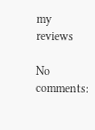my reviews

No comments: